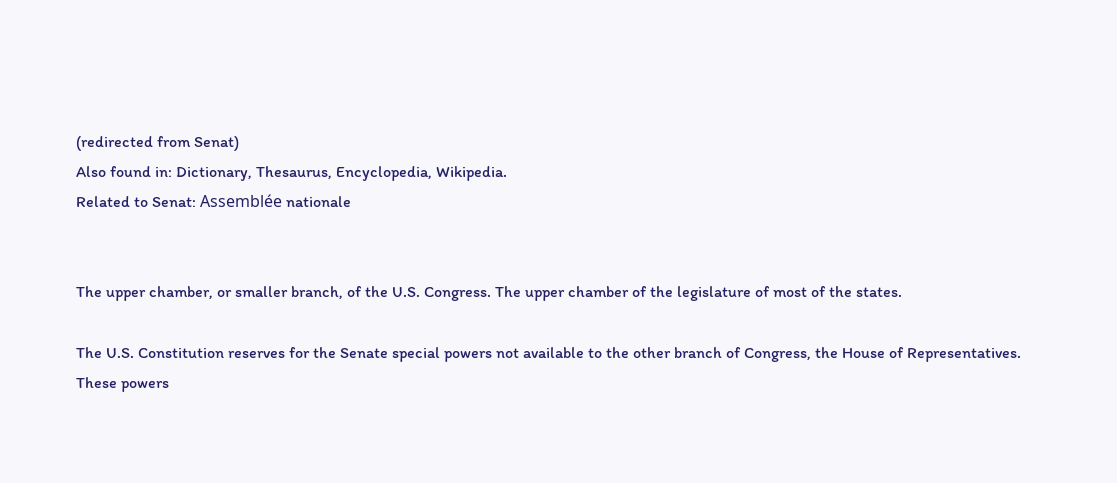(redirected from Senat)
Also found in: Dictionary, Thesaurus, Encyclopedia, Wikipedia.
Related to Senat: Assemblée nationale


The upper chamber, or smaller branch, of the U.S. Congress. The upper chamber of the legislature of most of the states.

The U.S. Constitution reserves for the Senate special powers not available to the other branch of Congress, the House of Representatives. These powers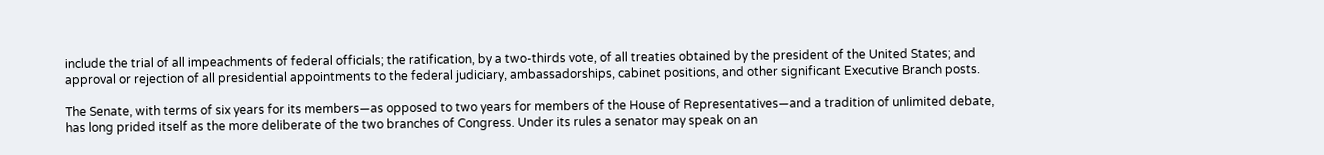include the trial of all impeachments of federal officials; the ratification, by a two-thirds vote, of all treaties obtained by the president of the United States; and approval or rejection of all presidential appointments to the federal judiciary, ambassadorships, cabinet positions, and other significant Executive Branch posts.

The Senate, with terms of six years for its members—as opposed to two years for members of the House of Representatives—and a tradition of unlimited debate, has long prided itself as the more deliberate of the two branches of Congress. Under its rules a senator may speak on an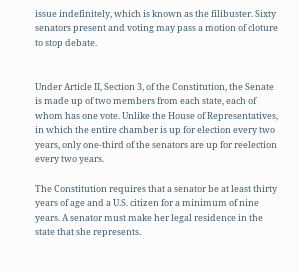issue indefinitely, which is known as the filibuster. Sixty senators present and voting may pass a motion of cloture to stop debate.


Under Article II, Section 3, of the Constitution, the Senate is made up of two members from each state, each of whom has one vote. Unlike the House of Representatives, in which the entire chamber is up for election every two years, only one-third of the senators are up for reelection every two years.

The Constitution requires that a senator be at least thirty years of age and a U.S. citizen for a minimum of nine years. A senator must make her legal residence in the state that she represents.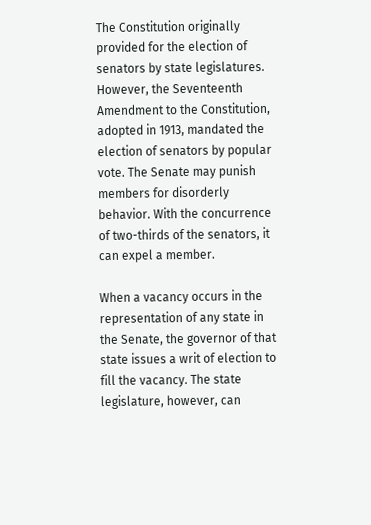The Constitution originally provided for the election of senators by state legislatures. However, the Seventeenth Amendment to the Constitution, adopted in 1913, mandated the election of senators by popular vote. The Senate may punish members for disorderly behavior. With the concurrence of two-thirds of the senators, it can expel a member.

When a vacancy occurs in the representation of any state in the Senate, the governor of that state issues a writ of election to fill the vacancy. The state legislature, however, can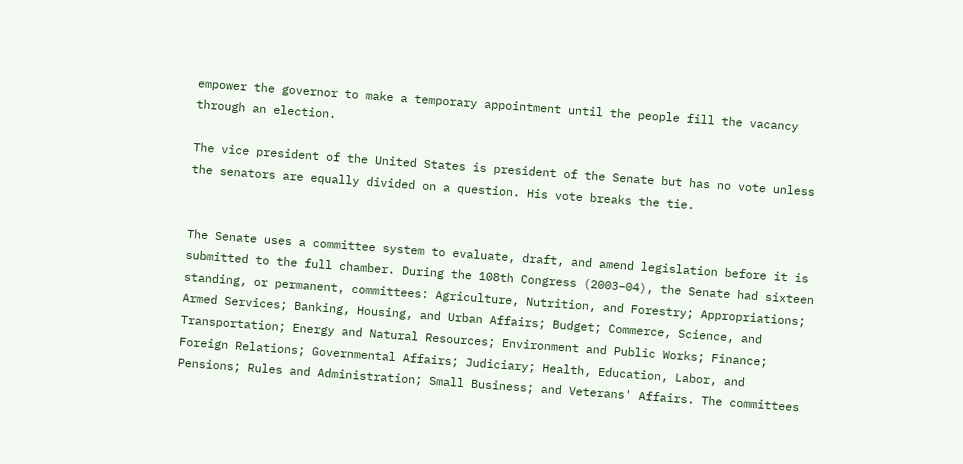empower the governor to make a temporary appointment until the people fill the vacancy through an election.

The vice president of the United States is president of the Senate but has no vote unless the senators are equally divided on a question. His vote breaks the tie.


The Senate uses a committee system to evaluate, draft, and amend legislation before it is submitted to the full chamber. During the 108th Congress (2003–04), the Senate had sixteen standing, or permanent, committees: Agriculture, Nutrition, and Forestry; Appropriations; Armed Services; Banking, Housing, and Urban Affairs; Budget; Commerce, Science, and Transportation; Energy and Natural Resources; Environment and Public Works; Finance; Foreign Relations; Governmental Affairs; Judiciary; Health, Education, Labor, and Pensions; Rules and Administration; Small Business; and Veterans' Affairs. The committees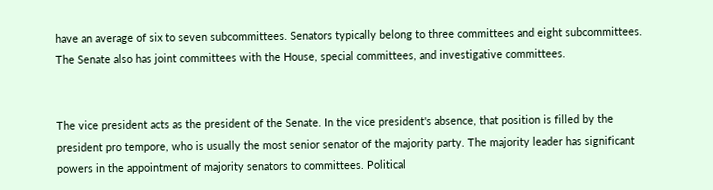have an average of six to seven subcommittees. Senators typically belong to three committees and eight subcommittees. The Senate also has joint committees with the House, special committees, and investigative committees.


The vice president acts as the president of the Senate. In the vice president's absence, that position is filled by the president pro tempore, who is usually the most senior senator of the majority party. The majority leader has significant powers in the appointment of majority senators to committees. Political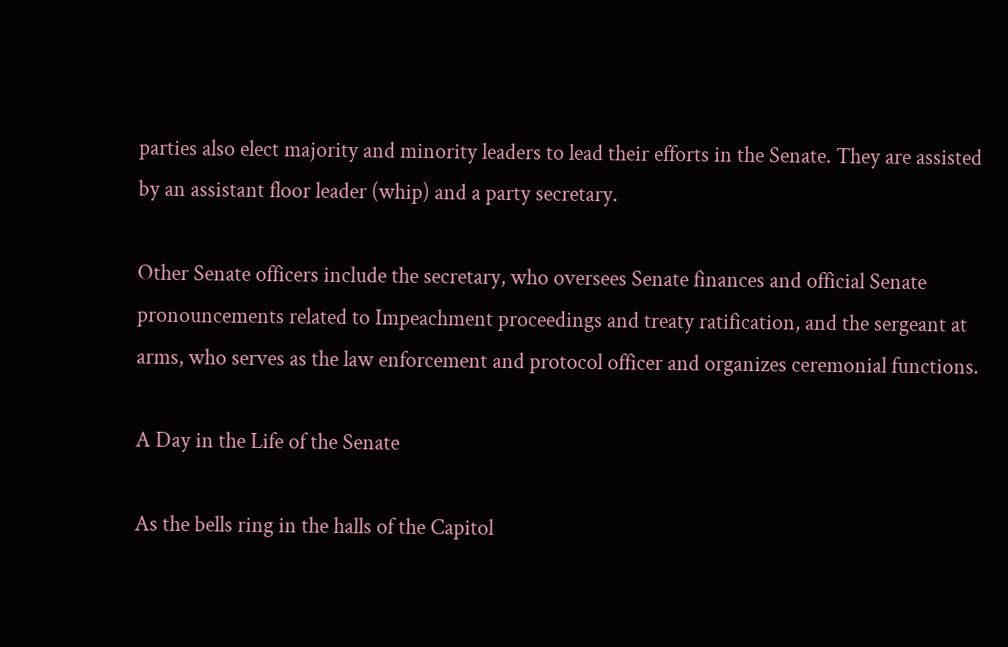parties also elect majority and minority leaders to lead their efforts in the Senate. They are assisted by an assistant floor leader (whip) and a party secretary.

Other Senate officers include the secretary, who oversees Senate finances and official Senate pronouncements related to Impeachment proceedings and treaty ratification, and the sergeant at arms, who serves as the law enforcement and protocol officer and organizes ceremonial functions.

A Day in the Life of the Senate

As the bells ring in the halls of the Capitol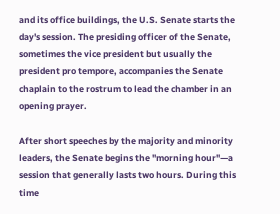and its office buildings, the U.S. Senate starts the day's session. The presiding officer of the Senate, sometimes the vice president but usually the president pro tempore, accompanies the Senate chaplain to the rostrum to lead the chamber in an opening prayer.

After short speeches by the majority and minority leaders, the Senate begins the "morning hour"—a session that generally lasts two hours. During this time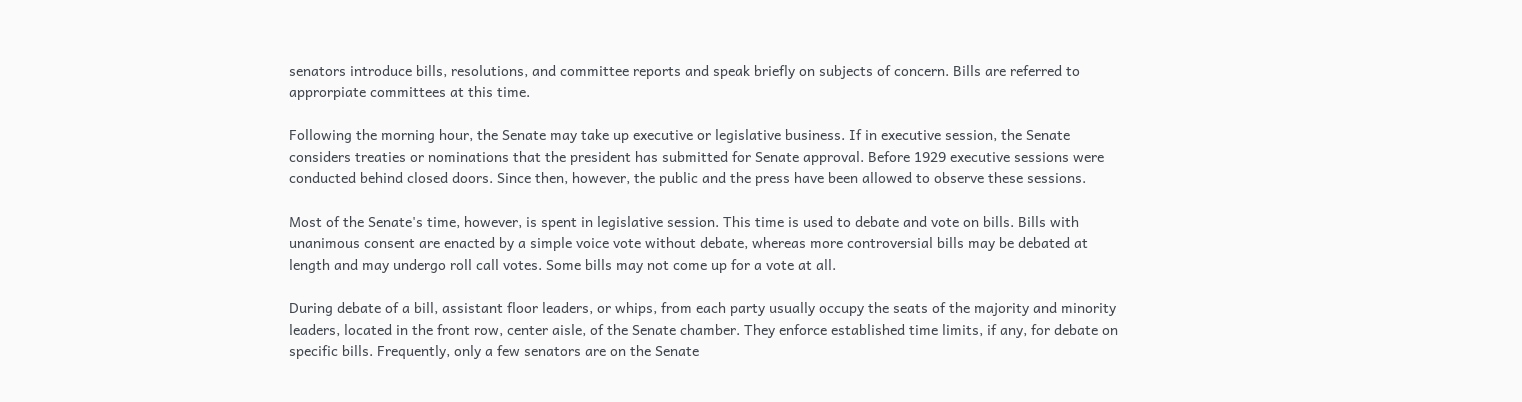senators introduce bills, resolutions, and committee reports and speak briefly on subjects of concern. Bills are referred to approrpiate committees at this time.

Following the morning hour, the Senate may take up executive or legislative business. If in executive session, the Senate considers treaties or nominations that the president has submitted for Senate approval. Before 1929 executive sessions were conducted behind closed doors. Since then, however, the public and the press have been allowed to observe these sessions.

Most of the Senate's time, however, is spent in legislative session. This time is used to debate and vote on bills. Bills with unanimous consent are enacted by a simple voice vote without debate, whereas more controversial bills may be debated at length and may undergo roll call votes. Some bills may not come up for a vote at all.

During debate of a bill, assistant floor leaders, or whips, from each party usually occupy the seats of the majority and minority leaders, located in the front row, center aisle, of the Senate chamber. They enforce established time limits, if any, for debate on specific bills. Frequently, only a few senators are on the Senate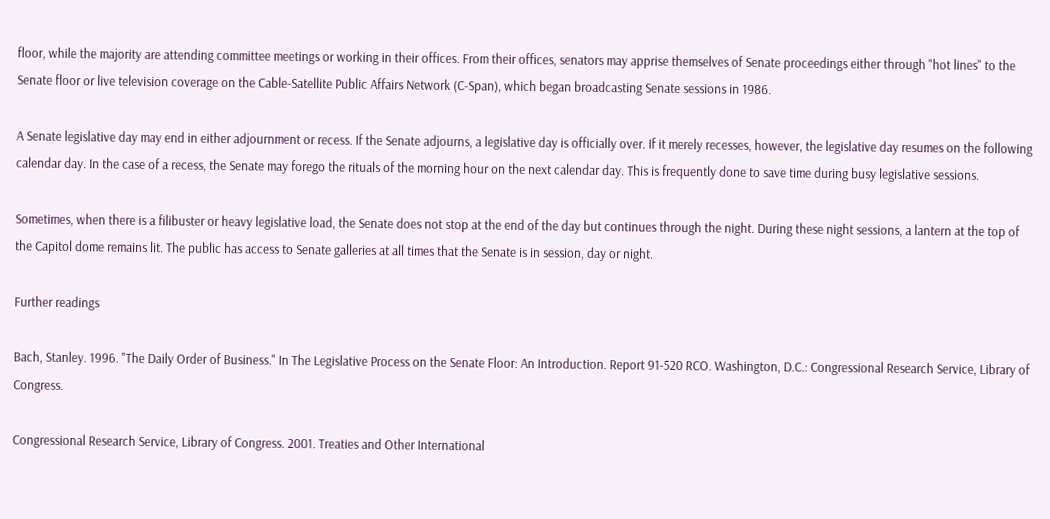floor, while the majority are attending committee meetings or working in their offices. From their offices, senators may apprise themselves of Senate proceedings either through "hot lines" to the Senate floor or live television coverage on the Cable-Satellite Public Affairs Network (C-Span), which began broadcasting Senate sessions in 1986.

A Senate legislative day may end in either adjournment or recess. If the Senate adjourns, a legislative day is officially over. If it merely recesses, however, the legislative day resumes on the following calendar day. In the case of a recess, the Senate may forego the rituals of the morning hour on the next calendar day. This is frequently done to save time during busy legislative sessions.

Sometimes, when there is a filibuster or heavy legislative load, the Senate does not stop at the end of the day but continues through the night. During these night sessions, a lantern at the top of the Capitol dome remains lit. The public has access to Senate galleries at all times that the Senate is in session, day or night.

Further readings

Bach, Stanley. 1996. "The Daily Order of Business." In The Legislative Process on the Senate Floor: An Introduction. Report 91-520 RCO. Washington, D.C.: Congressional Research Service, Library of Congress.

Congressional Research Service, Library of Congress. 2001. Treaties and Other International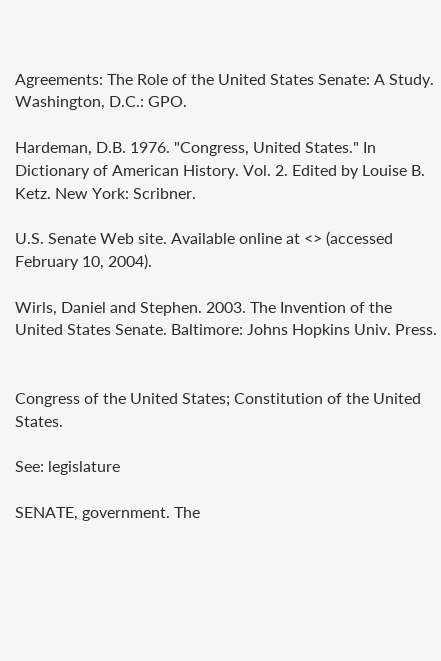Agreements: The Role of the United States Senate: A Study. Washington, D.C.: GPO.

Hardeman, D.B. 1976. "Congress, United States." In Dictionary of American History. Vol. 2. Edited by Louise B. Ketz. New York: Scribner.

U.S. Senate Web site. Available online at <> (accessed February 10, 2004).

Wirls, Daniel and Stephen. 2003. The Invention of the United States Senate. Baltimore: Johns Hopkins Univ. Press.


Congress of the United States; Constitution of the United States.

See: legislature

SENATE, government. The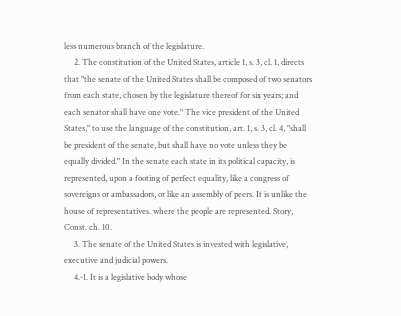less numerous branch of the legislature.
     2. The constitution of the United States, article 1, s. 3, cl. 1, directs that "the senate of the United States shall be composed of two senators from each state, chosen by the legislature thereof for six years; and each senator shall have one vote." The vice president of the United States," to use the language of the constitution, art. 1, s. 3, cl. 4, "shall be president of the senate, but shall have no vote unless they be equally divided." In the senate each state in its political capacity, is represented, upon a footing of perfect equality, like a congress of sovereigns or ambassadors, or like an assembly of peers. It is unlike the house of representatives. where the people are represented. Story, Const. ch. 10.
     3. The senate of the United States is invested with legislative, executive and judicial powers.
     4.-1. It is a legislative body whose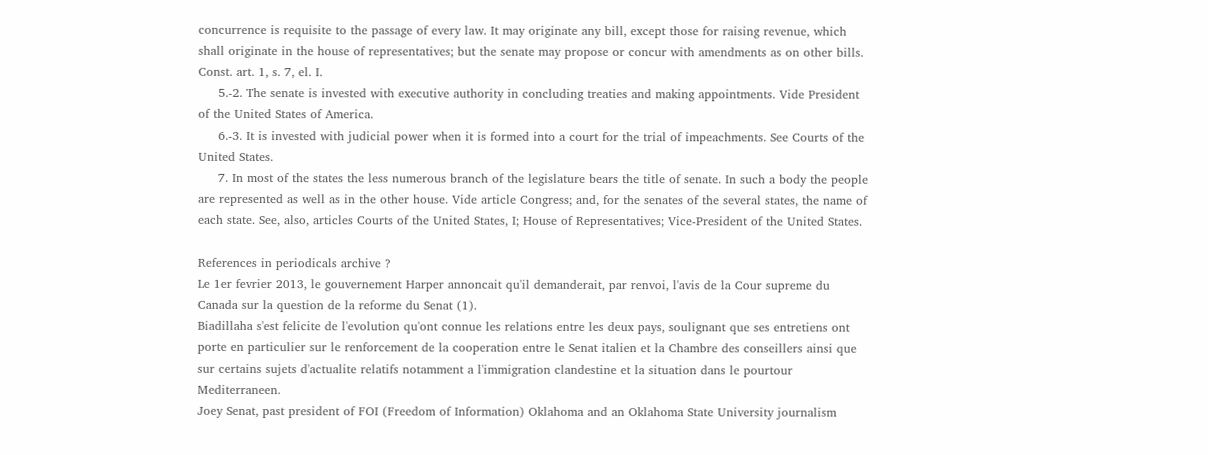concurrence is requisite to the passage of every law. It may originate any bill, except those for raising revenue, which shall originate in the house of representatives; but the senate may propose or concur with amendments as on other bills. Const. art. 1, s. 7, el. I.
     5.-2. The senate is invested with executive authority in concluding treaties and making appointments. Vide President of the United States of America.
     6.-3. It is invested with judicial power when it is formed into a court for the trial of impeachments. See Courts of the United States.
     7. In most of the states the less numerous branch of the legislature bears the title of senate. In such a body the people are represented as well as in the other house. Vide article Congress; and, for the senates of the several states, the name of each state. See, also, articles Courts of the United States, I; House of Representatives; Vice-President of the United States.

References in periodicals archive ?
Le 1er fevrier 2013, le gouvernement Harper annoncait qu'il demanderait, par renvoi, l'avis de la Cour supreme du Canada sur la question de la reforme du Senat (1).
Biadillaha s'est felicite de l'evolution qu'ont connue les relations entre les deux pays, soulignant que ses entretiens ont porte en particulier sur le renforcement de la cooperation entre le Senat italien et la Chambre des conseillers ainsi que sur certains sujets d'actualite relatifs notamment a l'immigration clandestine et la situation dans le pourtour Mediterraneen.
Joey Senat, past president of FOI (Freedom of Information) Oklahoma and an Oklahoma State University journalism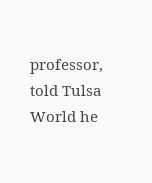professor, told Tulsa World he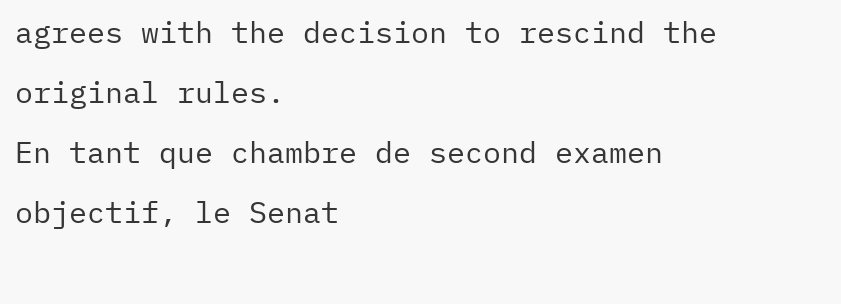agrees with the decision to rescind the original rules.
En tant que chambre de second examen objectif, le Senat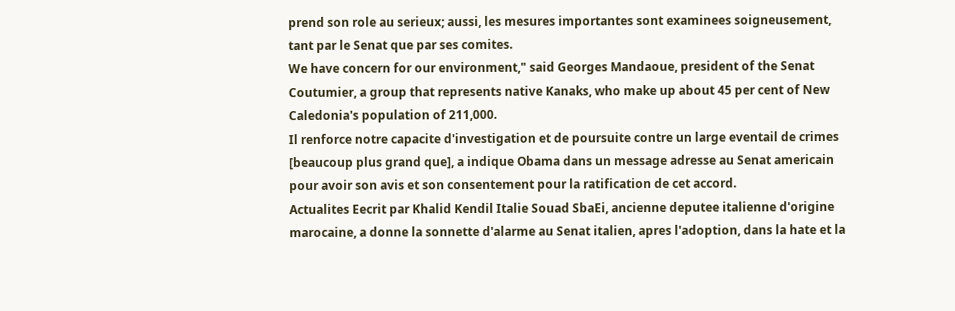prend son role au serieux; aussi, les mesures importantes sont examinees soigneusement, tant par le Senat que par ses comites.
We have concern for our environment," said Georges Mandaoue, president of the Senat Coutumier, a group that represents native Kanaks, who make up about 45 per cent of New Caledonia's population of 211,000.
Il renforce notre capacite d'investigation et de poursuite contre un large eventail de crimes [beaucoup plus grand que], a indique Obama dans un message adresse au Senat americain pour avoir son avis et son consentement pour la ratification de cet accord.
Actualites Eecrit par Khalid Kendil Italie Souad SbaEi, ancienne deputee italienne d'origine marocaine, a donne la sonnette d'alarme au Senat italien, apres l'adoption, dans la hate et la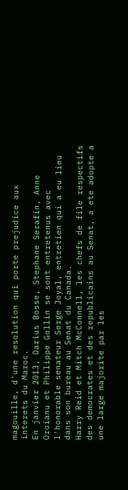magouille, d'une resolution qui porte prejudice aux interets du Maroc.
En janvier 2013, Darius Bosse, Stephane Serafin, Anne Oroianu et Philippe Gollin se sont entretenus avec l'honorable senateur Serge Joyal, entretien qui a eu lieu dans son bureau au Senat du Canada.
Harry Reid et Mitch McConnell, les chefs de file respectifs des democrates et des republicains au Senat, a ete adopte a une large majorite par les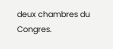deux chambres du Congres.